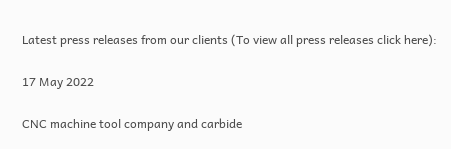Latest press releases from our clients (To view all press releases click here):

17 May 2022

CNC machine tool company and carbide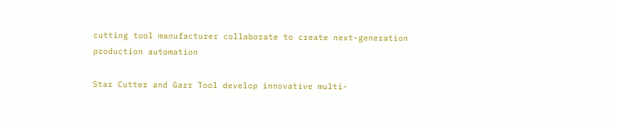cutting tool manufacturer collaborate to create next-generation production automation

Star Cutter and Garr Tool develop innovative multi-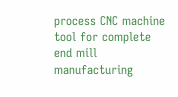process CNC machine tool for complete end mill manufacturing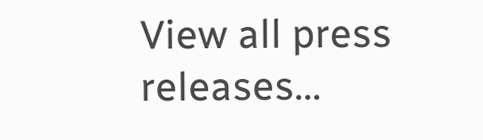View all press releases...